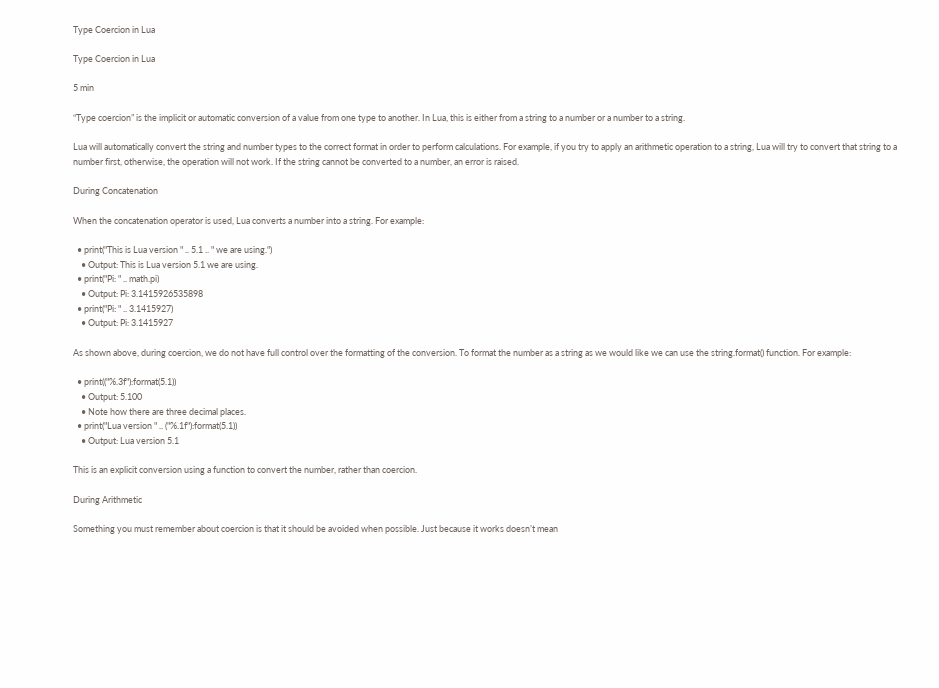Type Coercion in Lua

Type Coercion in Lua

5 min

“Type coercion” is the implicit or automatic conversion of a value from one type to another. In Lua, this is either from a string to a number or a number to a string.

Lua will automatically convert the string and number types to the correct format in order to perform calculations. For example, if you try to apply an arithmetic operation to a string, Lua will try to convert that string to a number first, otherwise, the operation will not work. If the string cannot be converted to a number, an error is raised.

During Concatenation

When the concatenation operator is used, Lua converts a number into a string. For example:

  • print("This is Lua version " .. 5.1 .. " we are using.")
    • Output: This is Lua version 5.1 we are using.
  • print("Pi: " .. math.pi)
    • Output: Pi: 3.1415926535898
  • print("Pi: " .. 3.1415927)
    • Output: Pi: 3.1415927

As shown above, during coercion, we do not have full control over the formatting of the conversion. To format the number as a string as we would like we can use the string.format() function. For example:

  • print(("%.3f"):format(5.1))
    • Output: 5.100
    • Note how there are three decimal places.
  • print("Lua version " .. ("%.1f"):format(5.1))
    • Output: Lua version 5.1

This is an explicit conversion using a function to convert the number, rather than coercion.

During Arithmetic

Something you must remember about coercion is that it should be avoided when possible. Just because it works doesn’t mean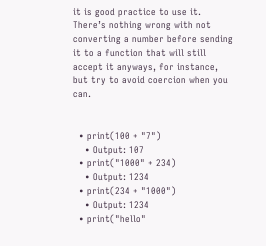it is good practice to use it. There’s nothing wrong with not converting a number before sending it to a function that will still accept it anyways, for instance, but try to avoid coercion when you can.


  • print(100 + "7")
    • Output: 107
  • print("1000" + 234)
    • Output: 1234
  • print(234 + "1000")
    • Output: 1234
  • print("hello"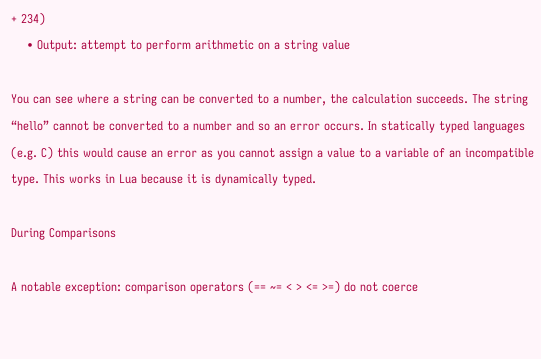+ 234)
    • Output: attempt to perform arithmetic on a string value

You can see where a string can be converted to a number, the calculation succeeds. The string “hello” cannot be converted to a number and so an error occurs. In statically typed languages (e.g. C) this would cause an error as you cannot assign a value to a variable of an incompatible type. This works in Lua because it is dynamically typed.

During Comparisons

A notable exception: comparison operators (== ~= < > <= >=) do not coerce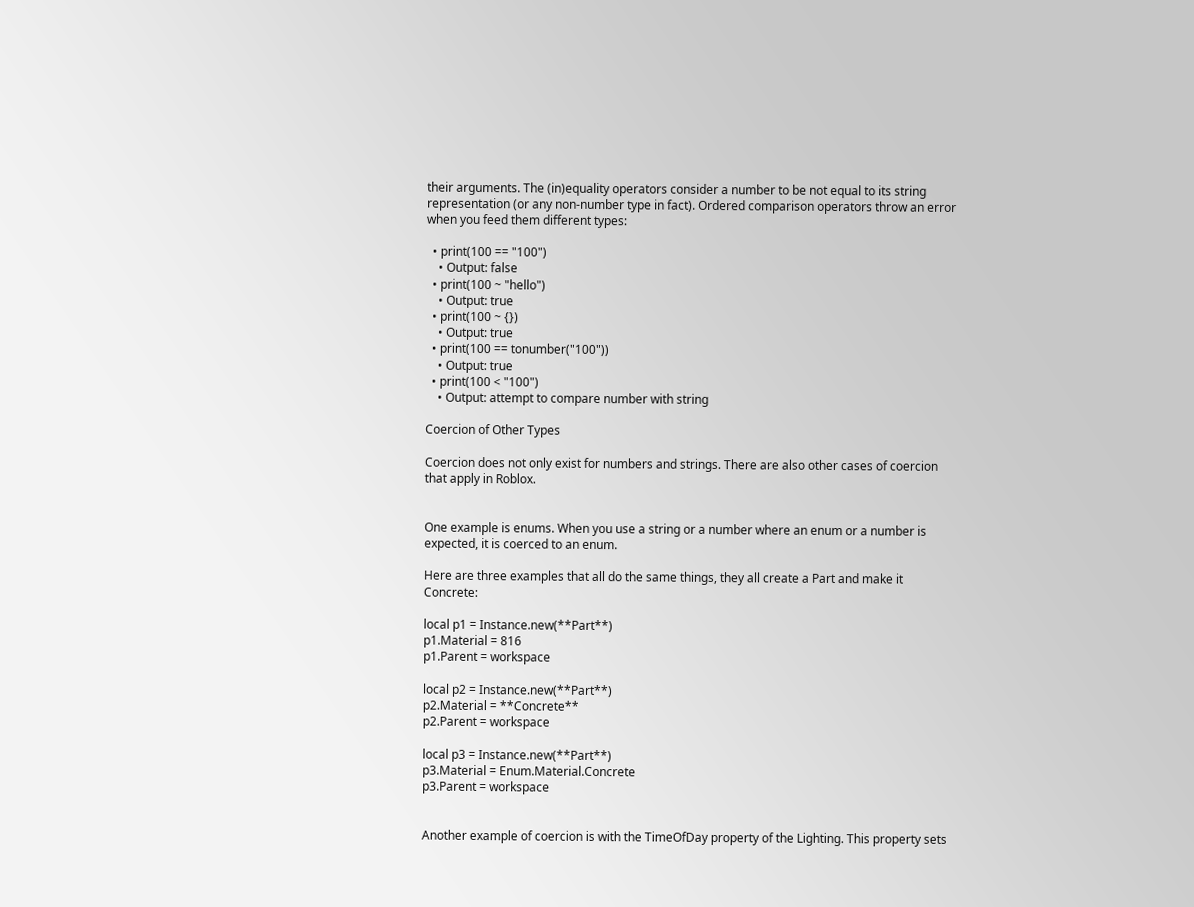their arguments. The (in)equality operators consider a number to be not equal to its string representation (or any non-number type in fact). Ordered comparison operators throw an error when you feed them different types:

  • print(100 == "100")
    • Output: false
  • print(100 ~ "hello")
    • Output: true
  • print(100 ~ {})
    • Output: true
  • print(100 == tonumber("100"))
    • Output: true
  • print(100 < "100")
    • Output: attempt to compare number with string

Coercion of Other Types

Coercion does not only exist for numbers and strings. There are also other cases of coercion that apply in Roblox.


One example is enums. When you use a string or a number where an enum or a number is expected, it is coerced to an enum.

Here are three examples that all do the same things, they all create a Part and make it Concrete:

local p1 = Instance.new(**Part**)
p1.Material = 816
p1.Parent = workspace

local p2 = Instance.new(**Part**)
p2.Material = **Concrete**
p2.Parent = workspace

local p3 = Instance.new(**Part**)
p3.Material = Enum.Material.Concrete
p3.Parent = workspace


Another example of coercion is with the TimeOfDay property of the Lighting. This property sets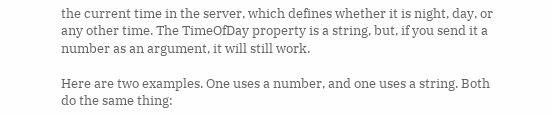the current time in the server, which defines whether it is night, day, or any other time. The TimeOfDay property is a string, but, if you send it a number as an argument, it will still work.

Here are two examples. One uses a number, and one uses a string. Both do the same thing: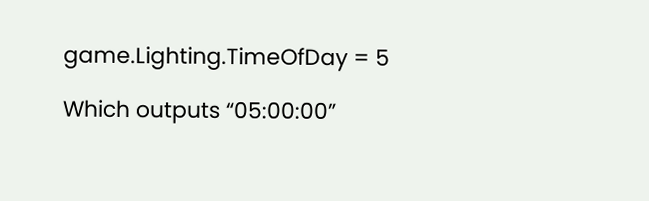game.Lighting.TimeOfDay = 5

Which outputs “05:00:00”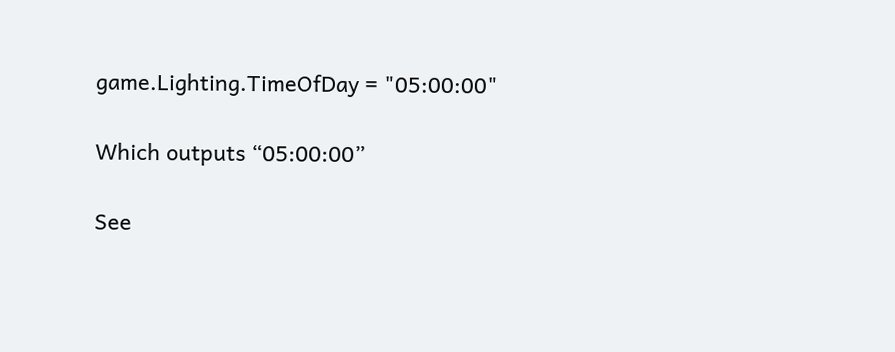game.Lighting.TimeOfDay = "05:00:00"

Which outputs “05:00:00”

See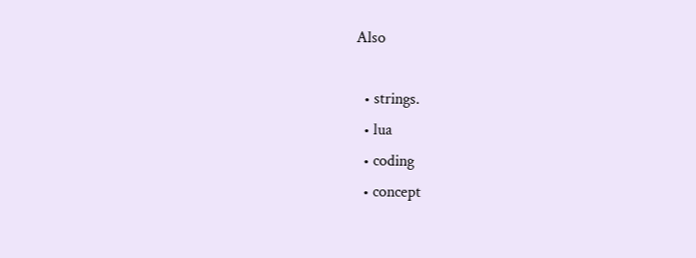Also

  • strings.
  • lua
  • coding
  • concept